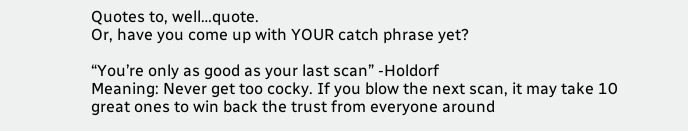Quotes to, well…quote.
Or, have you come up with YOUR catch phrase yet?

“You’re only as good as your last scan” -Holdorf
Meaning: Never get too cocky. If you blow the next scan, it may take 10 great ones to win back the trust from everyone around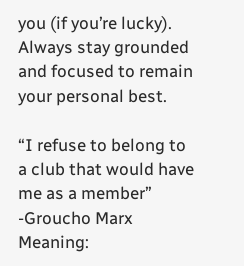you (if you’re lucky). Always stay grounded and focused to remain your personal best.

“I refuse to belong to a club that would have me as a member”
-Groucho Marx
Meaning: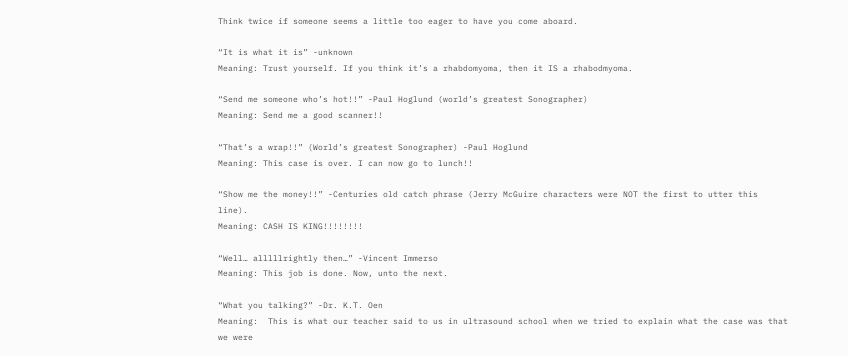Think twice if someone seems a little too eager to have you come aboard.

“It is what it is” -unknown
Meaning: Trust yourself. If you think it’s a rhabdomyoma, then it IS a rhabodmyoma.

“Send me someone who’s hot!!” -Paul Hoglund (world’s greatest Sonographer)
Meaning: Send me a good scanner!!

“That’s a wrap!!” (World’s greatest Sonographer) -Paul Hoglund
Meaning: This case is over. I can now go to lunch!!

“Show me the money!!” -Centuries old catch phrase (Jerry McGuire characters were NOT the first to utter this line).
Meaning: CASH IS KING!!!!!!!!

“Well… alllllrightly then…” -Vincent Immerso
Meaning: This job is done. Now, unto the next.

“What you talking?” -Dr. K.T. Oen
Meaning:  This is what our teacher said to us in ultrasound school when we tried to explain what the case was that we were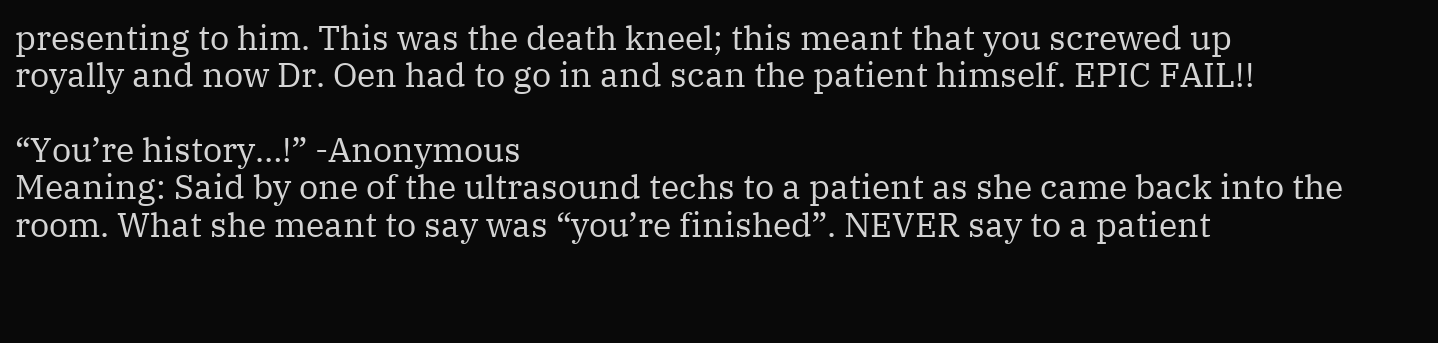presenting to him. This was the death kneel; this meant that you screwed up royally and now Dr. Oen had to go in and scan the patient himself. EPIC FAIL!!

“You’re history…!” -Anonymous
Meaning: Said by one of the ultrasound techs to a patient as she came back into the room. What she meant to say was “you’re finished”. NEVER say to a patient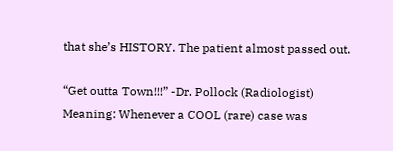that she’s HISTORY. The patient almost passed out.

“Get outta Town!!!” -Dr. Pollock (Radiologist)
Meaning: Whenever a COOL (rare) case was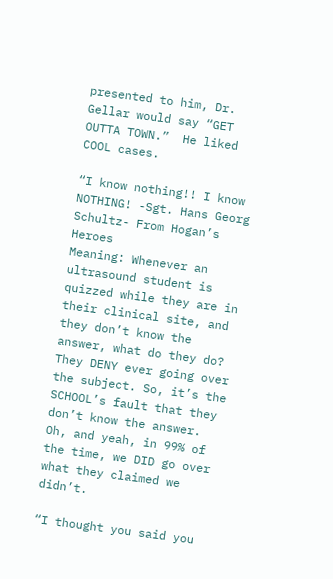presented to him, Dr. Gellar would say “GET OUTTA TOWN.”  He liked COOL cases.

“I know nothing!! I know NOTHING! -Sgt. Hans Georg Schultz- From Hogan’s Heroes
Meaning: Whenever an ultrasound student is quizzed while they are in their clinical site, and they don’t know the answer, what do they do? They DENY ever going over the subject. So, it’s the SCHOOL’s fault that they don’t know the answer. Oh, and yeah, in 99% of the time, we DID go over what they claimed we didn’t.

“I thought you said you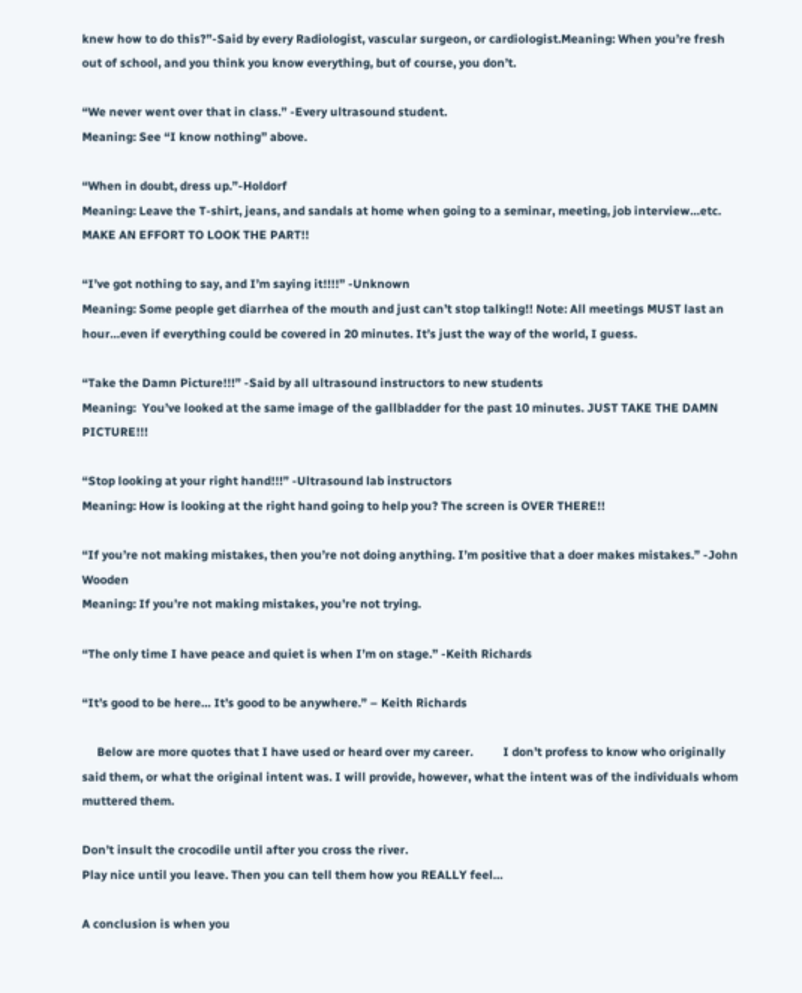knew how to do this?”-Said by every Radiologist, vascular surgeon, or cardiologist.Meaning: When you’re fresh out of school, and you think you know everything, but of course, you don’t.

“We never went over that in class.” -Every ultrasound student.
Meaning: See “I know nothing” above.

“When in doubt, dress up.”-Holdorf
Meaning: Leave the T-shirt, jeans, and sandals at home when going to a seminar, meeting, job interview…etc. MAKE AN EFFORT TO LOOK THE PART!!

“I’ve got nothing to say, and I’m saying it!!!!” -Unknown
Meaning: Some people get diarrhea of the mouth and just can’t stop talking!! Note: All meetings MUST last an hour…even if everything could be covered in 20 minutes. It’s just the way of the world, I guess.

“Take the Damn Picture!!!” -Said by all ultrasound instructors to new students
Meaning:  You’ve looked at the same image of the gallbladder for the past 10 minutes. JUST TAKE THE DAMN PICTURE!!!

“Stop looking at your right hand!!!” -Ultrasound lab instructors
Meaning: How is looking at the right hand going to help you? The screen is OVER THERE!!

“If you’re not making mistakes, then you’re not doing anything. I’m positive that a doer makes mistakes.” -John Wooden
Meaning: If you’re not making mistakes, you’re not trying.

“The only time I have peace and quiet is when I’m on stage.” -Keith Richards

“It’s good to be here… It’s good to be anywhere.” – Keith Richards

     Below are more quotes that I have used or heard over my career.          I don’t profess to know who originally said them, or what the original intent was. I will provide, however, what the intent was of the individuals whom muttered them.

Don’t insult the crocodile until after you cross the river.
Play nice until you leave. Then you can tell them how you REALLY feel…

A conclusion is when you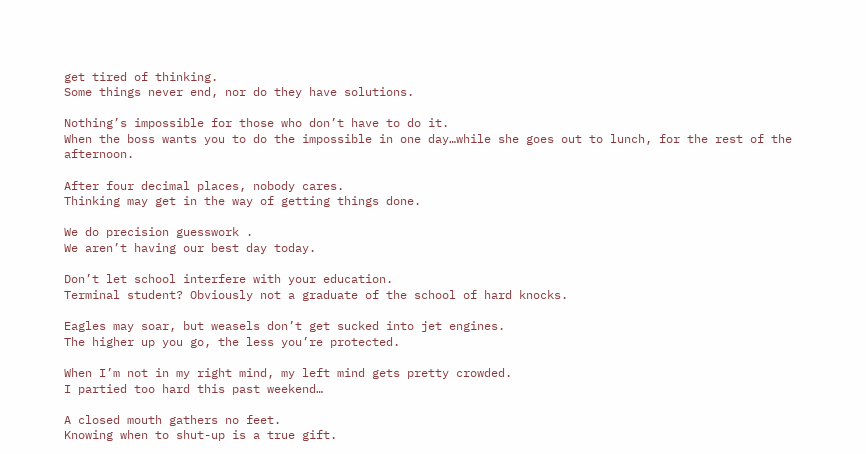get tired of thinking.
Some things never end, nor do they have solutions.

Nothing’s impossible for those who don’t have to do it.
When the boss wants you to do the impossible in one day…while she goes out to lunch, for the rest of the afternoon.

After four decimal places, nobody cares.
Thinking may get in the way of getting things done.

We do precision guesswork .
We aren’t having our best day today.

Don’t let school interfere with your education.
Terminal student? Obviously not a graduate of the school of hard knocks.

Eagles may soar, but weasels don’t get sucked into jet engines.
The higher up you go, the less you’re protected.

When I’m not in my right mind, my left mind gets pretty crowded.
I partied too hard this past weekend…

A closed mouth gathers no feet.
Knowing when to shut-up is a true gift.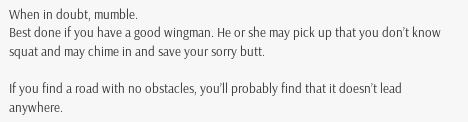When in doubt, mumble.
Best done if you have a good wingman. He or she may pick up that you don’t know squat and may chime in and save your sorry butt.

If you find a road with no obstacles, you’ll probably find that it doesn’t lead anywhere.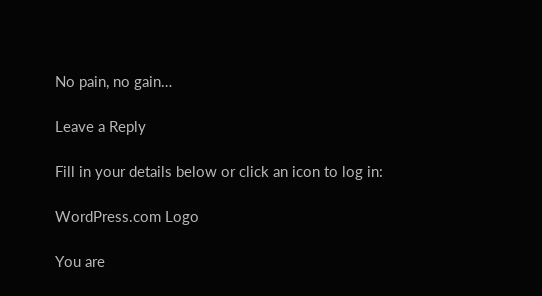No pain, no gain…

Leave a Reply

Fill in your details below or click an icon to log in:

WordPress.com Logo

You are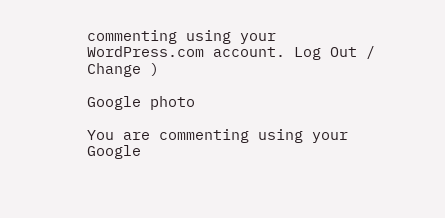commenting using your WordPress.com account. Log Out /  Change )

Google photo

You are commenting using your Google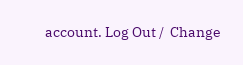account. Log Out /  Change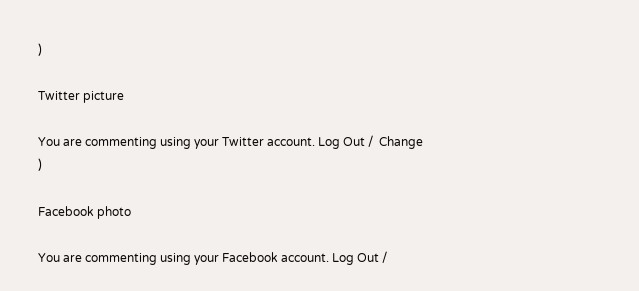)

Twitter picture

You are commenting using your Twitter account. Log Out /  Change )

Facebook photo

You are commenting using your Facebook account. Log Out /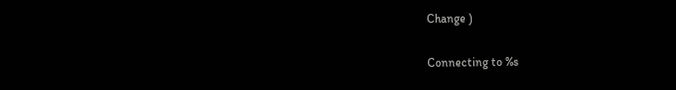Change )

Connecting to %s